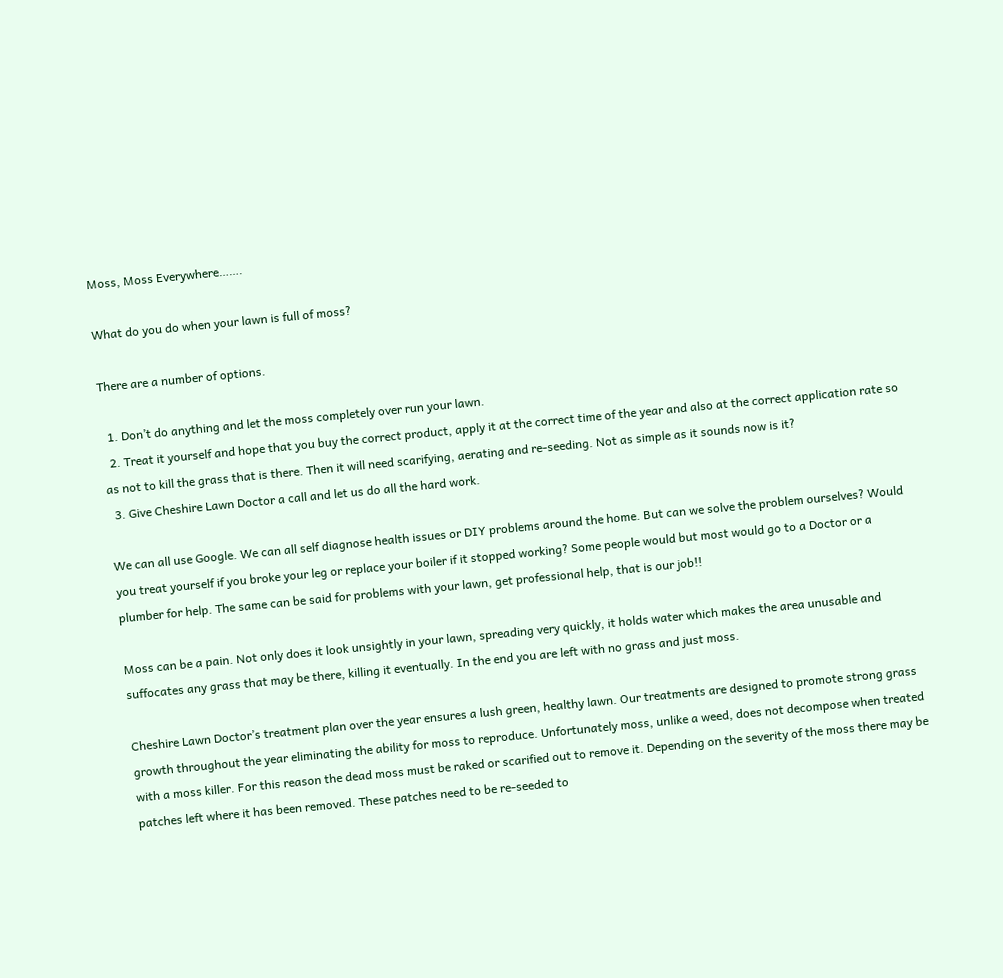Moss, Moss Everywhere…….

What do you do when your lawn is full of moss?

There are a number of options.

  1. Don’t do anything and let the moss completely over run your lawn.
  2. Treat it yourself and hope that you buy the correct product, apply it at the correct time of the year and also at the correct application rate so as not to kill the grass that is there. Then it will need scarifying, aerating and re-seeding. Not as simple as it sounds now is it?
  3. Give Cheshire Lawn Doctor a call and let us do all the hard work.

We can all use Google. We can all self diagnose health issues or DIY problems around the home. But can we solve the problem ourselves? Would you treat yourself if you broke your leg or replace your boiler if it stopped working? Some people would but most would go to a Doctor or a plumber for help. The same can be said for problems with your lawn, get professional help, that is our job!!

Moss can be a pain. Not only does it look unsightly in your lawn, spreading very quickly, it holds water which makes the area unusable and suffocates any grass that may be there, killing it eventually. In the end you are left with no grass and just moss.

Cheshire Lawn Doctor’s treatment plan over the year ensures a lush green, healthy lawn. Our treatments are designed to promote strong grass growth throughout the year eliminating the ability for moss to reproduce. Unfortunately moss, unlike a weed, does not decompose when treated with a moss killer. For this reason the dead moss must be raked or scarified out to remove it. Depending on the severity of the moss there may be patches left where it has been removed. These patches need to be re-seeded to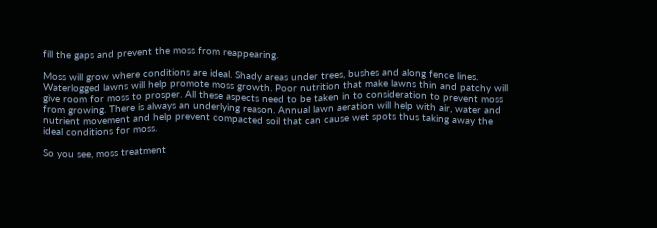fill the gaps and prevent the moss from reappearing.

Moss will grow where conditions are ideal. Shady areas under trees, bushes and along fence lines. Waterlogged lawns will help promote moss growth. Poor nutrition that make lawns thin and patchy will give room for moss to prosper. All these aspects need to be taken in to consideration to prevent moss from growing. There is always an underlying reason. Annual lawn aeration will help with air, water and nutrient movement and help prevent compacted soil that can cause wet spots thus taking away the ideal conditions for moss.

So you see, moss treatment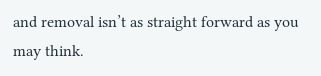and removal isn’t as straight forward as you may think.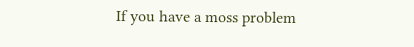If you have a moss problem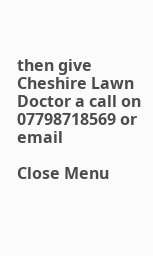then give Cheshire Lawn Doctor a call on 07798718569 or email

Close Menu